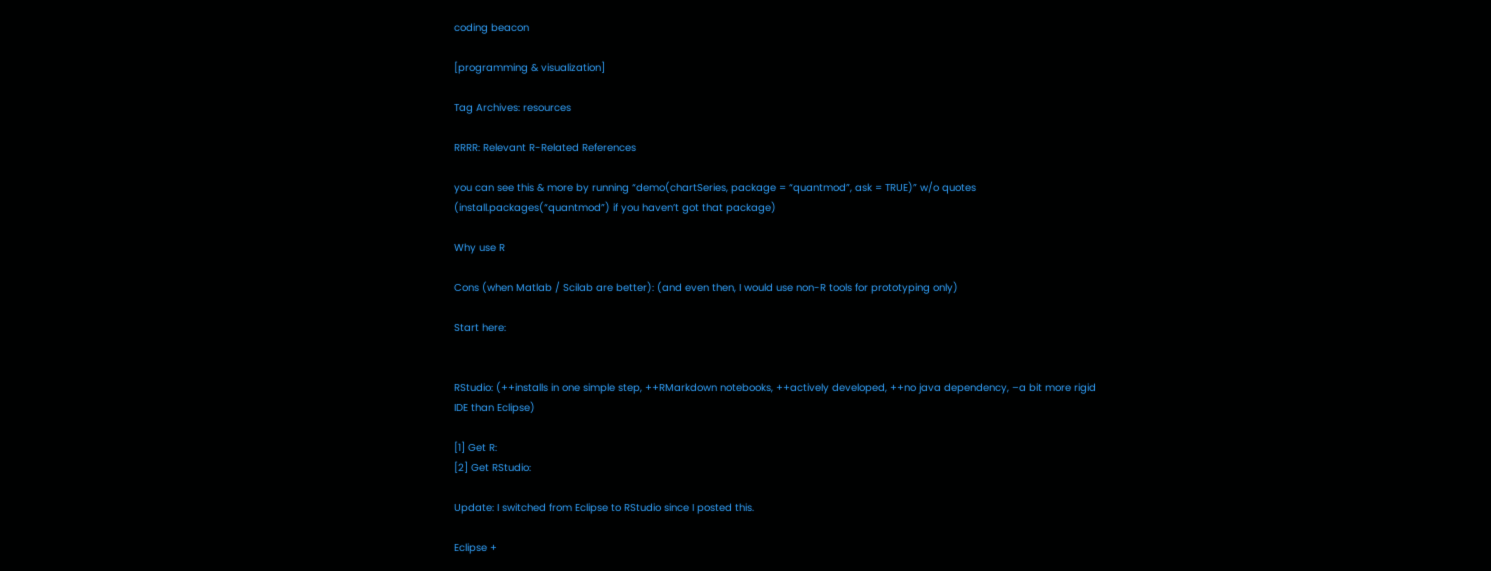coding beacon

[programming & visualization]

Tag Archives: resources

RRRR: Relevant R-Related References

you can see this & more by running “demo(chartSeries, package = “quantmod”, ask = TRUE)” w/o quotes
(install.packages(“quantmod”) if you haven’t got that package)

Why use R

Cons (when Matlab / Scilab are better): (and even then, I would use non-R tools for prototyping only)

Start here:


RStudio: (++installs in one simple step, ++RMarkdown notebooks, ++actively developed, ++no java dependency, –a bit more rigid IDE than Eclipse)

[1] Get R:
[2] Get RStudio:

Update: I switched from Eclipse to RStudio since I posted this.

Eclipse +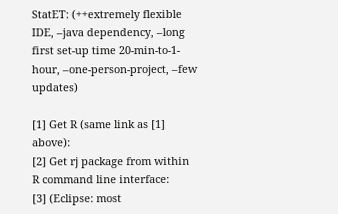StatET: (++extremely flexible IDE, –java dependency, –long first set-up time 20-min-to-1-hour, –one-person-project, –few updates)

[1] Get R (same link as [1] above):
[2] Get rj package from within R command line interface:
[3] (Eclipse: most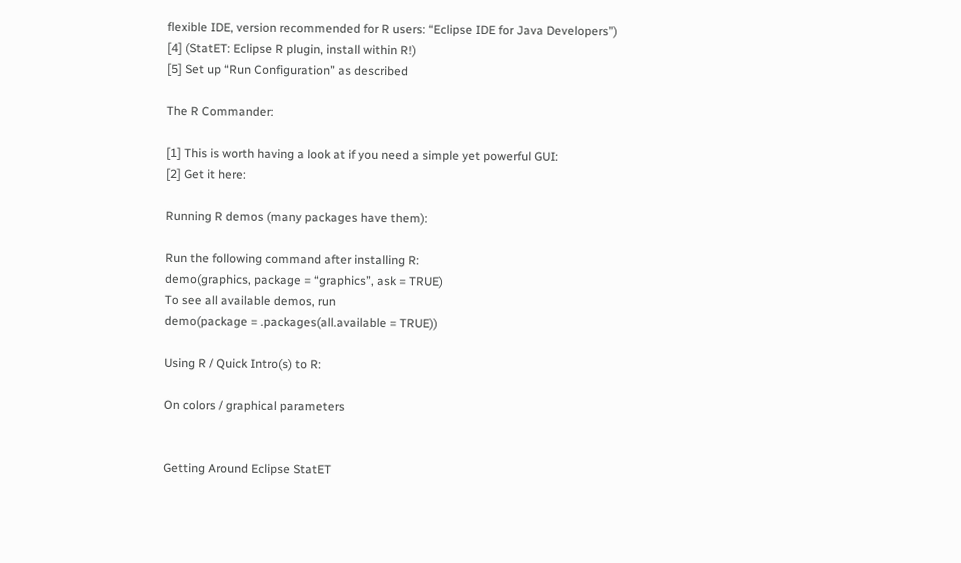flexible IDE, version recommended for R users: “Eclipse IDE for Java Developers”)
[4] (StatET: Eclipse R plugin, install within R!)
[5] Set up “Run Configuration” as described

The R Commander:

[1] This is worth having a look at if you need a simple yet powerful GUI:
[2] Get it here:

Running R demos (many packages have them):

Run the following command after installing R:
demo(graphics, package = “graphics”, ask = TRUE)
To see all available demos, run
demo(package = .packages(all.available = TRUE))

Using R / Quick Intro(s) to R:

On colors / graphical parameters


Getting Around Eclipse StatET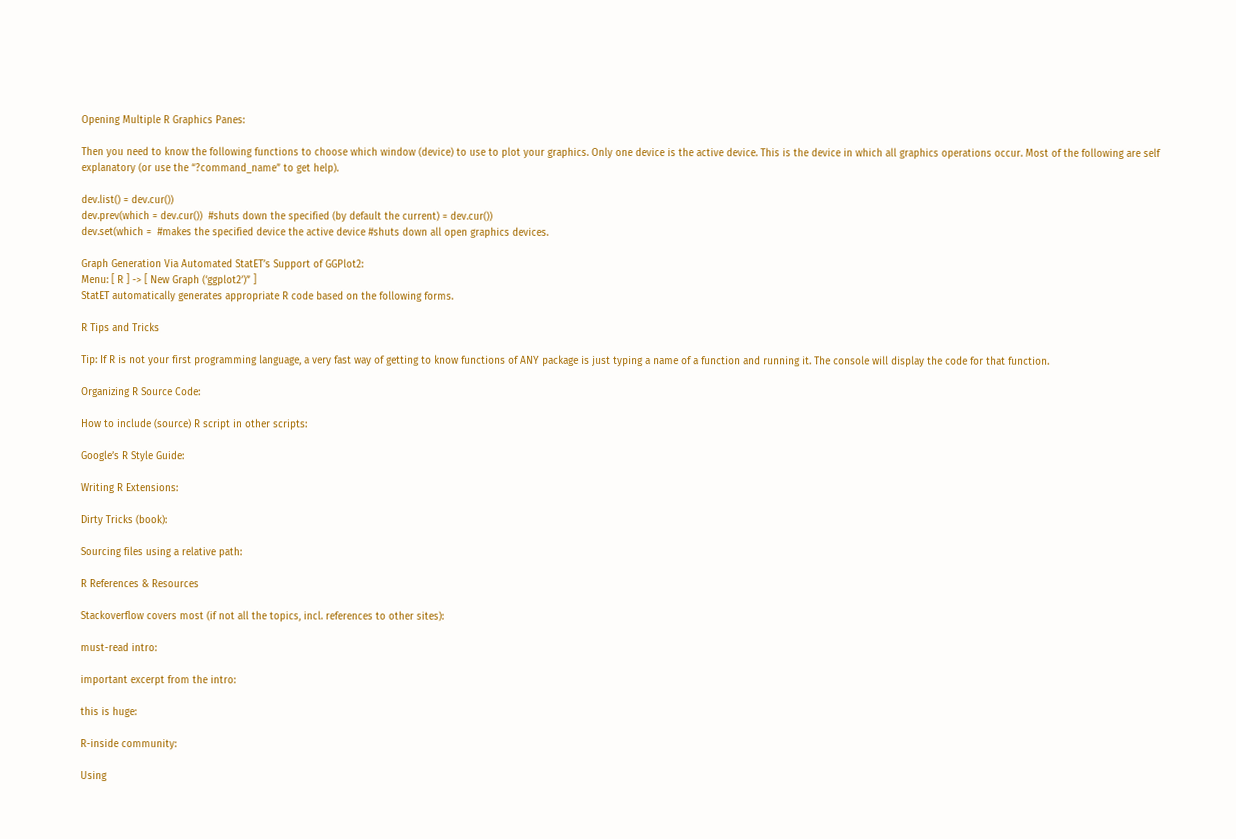Opening Multiple R Graphics Panes:

Then you need to know the following functions to choose which window (device) to use to plot your graphics. Only one device is the active device. This is the device in which all graphics operations occur. Most of the following are self explanatory (or use the “?command_name” to get help).

dev.list() = dev.cur())
dev.prev(which = dev.cur())  #shuts down the specified (by default the current) = dev.cur())
dev.set(which =  #makes the specified device the active device #shuts down all open graphics devices.

Graph Generation Via Automated StatET’s Support of GGPlot2:
Menu: [ R ] -> [ New Graph (‘ggplot2’)” ]
StatET automatically generates appropriate R code based on the following forms.

R Tips and Tricks

Tip: If R is not your first programming language, a very fast way of getting to know functions of ANY package is just typing a name of a function and running it. The console will display the code for that function.

Organizing R Source Code:

How to include (source) R script in other scripts:

Google’s R Style Guide:

Writing R Extensions:

Dirty Tricks (book):

Sourcing files using a relative path:

R References & Resources

Stackoverflow covers most (if not all the topics, incl. references to other sites):

must-read intro:

important excerpt from the intro:

this is huge:

R-inside community:

Using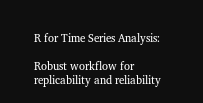R for Time Series Analysis:

Robust workflow for replicability and reliability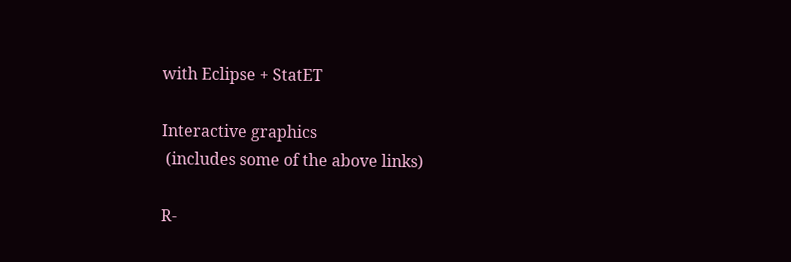with Eclipse + StatET

Interactive graphics
 (includes some of the above links)

R-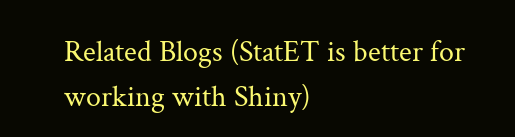Related Blogs (StatET is better for working with Shiny)